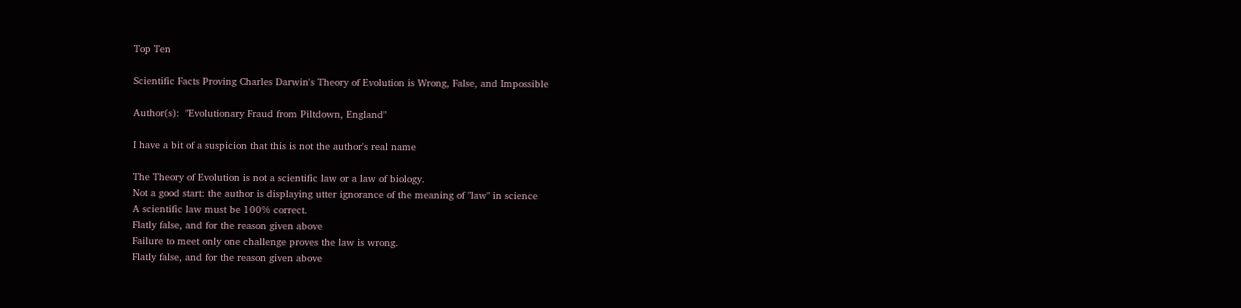Top Ten

Scientific Facts Proving Charles Darwin's Theory of Evolution is Wrong, False, and Impossible

Author(s):  "Evolutionary Fraud from Piltdown, England"

I have a bit of a suspicion that this is not the author's real name

The Theory of Evolution is not a scientific law or a law of biology.
Not a good start: the author is displaying utter ignorance of the meaning of "law" in science
A scientific law must be 100% correct.
Flatly false, and for the reason given above
Failure to meet only one challenge proves the law is wrong.
Flatly false, and for the reason given above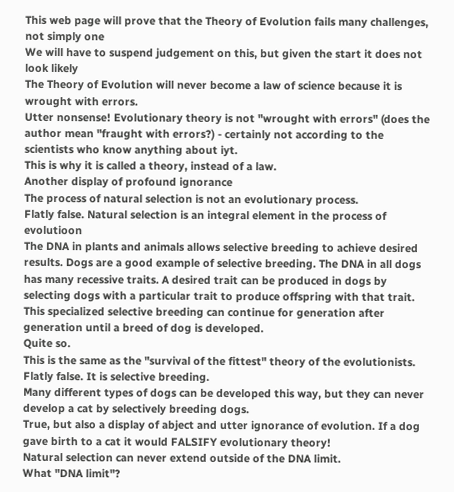This web page will prove that the Theory of Evolution fails many challenges, not simply one
We will have to suspend judgement on this, but given the start it does not look likely
The Theory of Evolution will never become a law of science because it is wrought with errors.
Utter nonsense! Evolutionary theory is not "wrought with errors" (does the author mean "fraught with errors?) - certainly not according to the scientists who know anything about iyt.
This is why it is called a theory, instead of a law.
Another display of profound ignorance
The process of natural selection is not an evolutionary process.
Flatly false. Natural selection is an integral element in the process of evolutioon
The DNA in plants and animals allows selective breeding to achieve desired results. Dogs are a good example of selective breeding. The DNA in all dogs has many recessive traits. A desired trait can be produced in dogs by selecting dogs with a particular trait to produce offspring with that trait. This specialized selective breeding can continue for generation after generation until a breed of dog is developed.
Quite so.
This is the same as the "survival of the fittest" theory of the evolutionists.
Flatly false. It is selective breeding.
Many different types of dogs can be developed this way, but they can never develop a cat by selectively breeding dogs.
True, but also a display of abject and utter ignorance of evolution. If a dog gave birth to a cat it would FALSIFY evolutionary theory!
Natural selection can never extend outside of the DNA limit.
What "DNA limit"?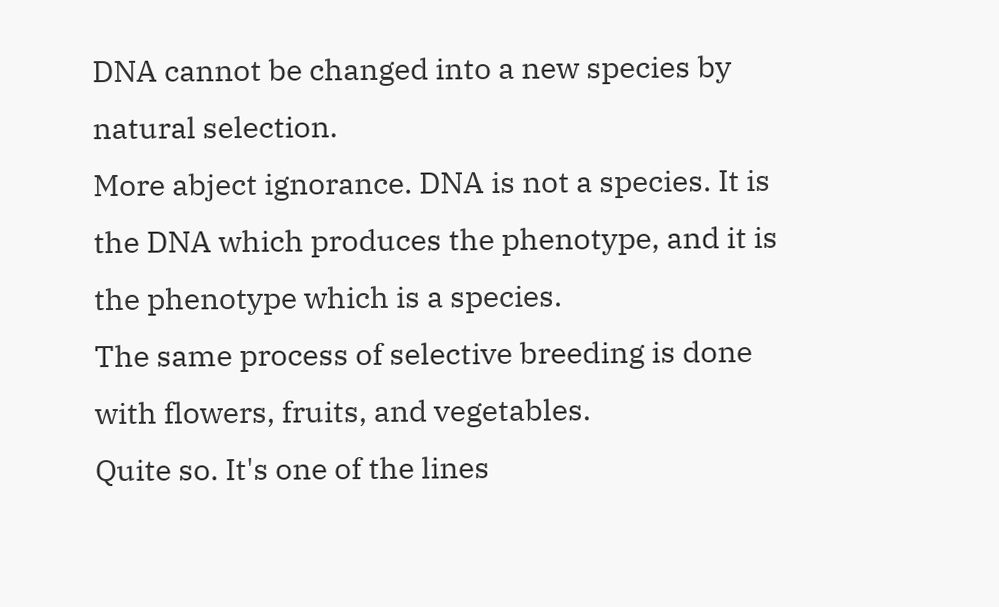DNA cannot be changed into a new species by natural selection.
More abject ignorance. DNA is not a species. It is the DNA which produces the phenotype, and it is the phenotype which is a species.
The same process of selective breeding is done with flowers, fruits, and vegetables.
Quite so. It's one of the lines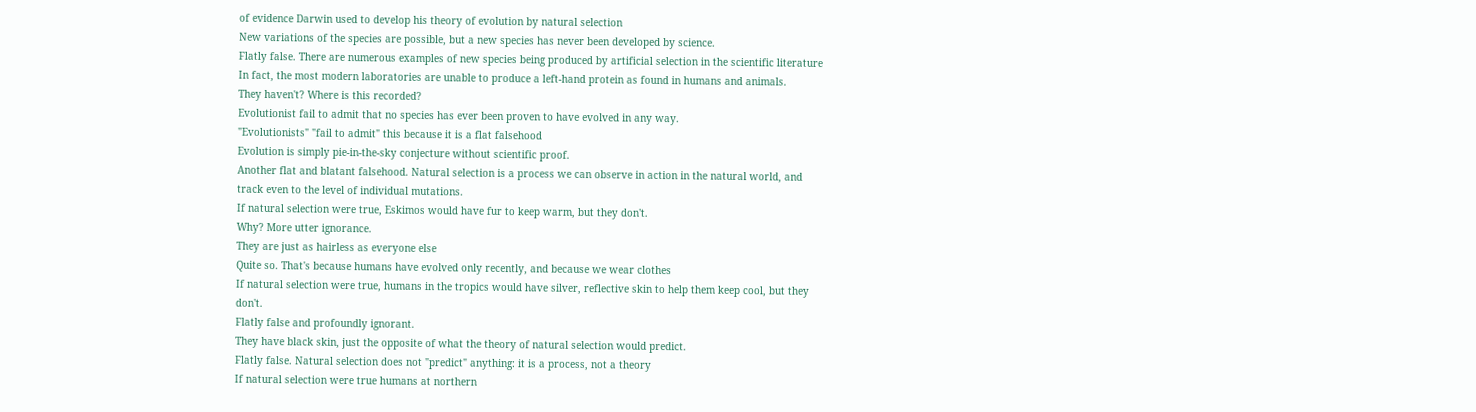of evidence Darwin used to develop his theory of evolution by natural selection
New variations of the species are possible, but a new species has never been developed by science.
Flatly false. There are numerous examples of new species being produced by artificial selection in the scientific literature
In fact, the most modern laboratories are unable to produce a left-hand protein as found in humans and animals.
They haven't? Where is this recorded?
Evolutionist fail to admit that no species has ever been proven to have evolved in any way.
"Evolutionists" "fail to admit" this because it is a flat falsehood
Evolution is simply pie-in-the-sky conjecture without scientific proof.
Another flat and blatant falsehood. Natural selection is a process we can observe in action in the natural world, and track even to the level of individual mutations.
If natural selection were true, Eskimos would have fur to keep warm, but they don't.
Why? More utter ignorance.
They are just as hairless as everyone else
Quite so. That's because humans have evolved only recently, and because we wear clothes
If natural selection were true, humans in the tropics would have silver, reflective skin to help them keep cool, but they don't.
Flatly false and profoundly ignorant.
They have black skin, just the opposite of what the theory of natural selection would predict.
Flatly false. Natural selection does not "predict" anything: it is a process, not a theory
If natural selection were true humans at northern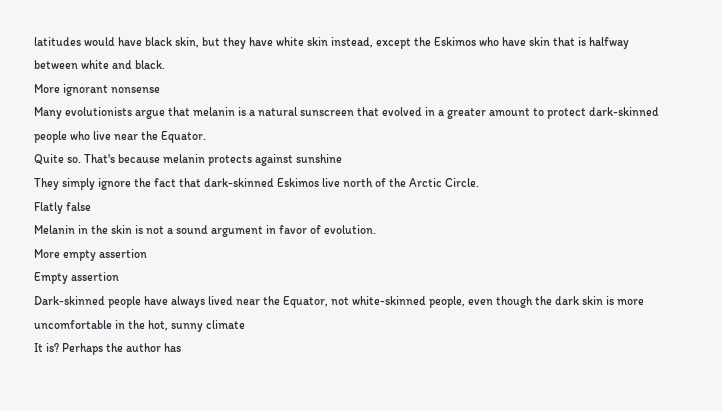latitudes would have black skin, but they have white skin instead, except the Eskimos who have skin that is halfway between white and black.
More ignorant nonsense
Many evolutionists argue that melanin is a natural sunscreen that evolved in a greater amount to protect dark-skinned people who live near the Equator.
Quite so. That's because melanin protects against sunshine
They simply ignore the fact that dark-skinned Eskimos live north of the Arctic Circle.
Flatly false
Melanin in the skin is not a sound argument in favor of evolution.
More empty assertion
Empty assertion
Dark-skinned people have always lived near the Equator, not white-skinned people, even though the dark skin is more uncomfortable in the hot, sunny climate
It is? Perhaps the author has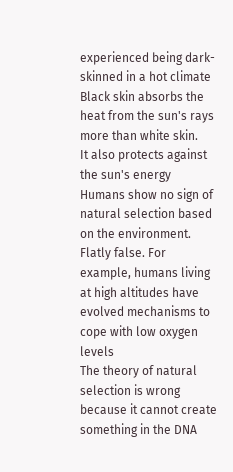experienced being dark-skinned in a hot climate
Black skin absorbs the heat from the sun's rays more than white skin.
It also protects against the sun's energy
Humans show no sign of natural selection based on the environment.
Flatly false. For example, humans living at high altitudes have evolved mechanisms to cope with low oxygen levels
The theory of natural selection is wrong because it cannot create something in the DNA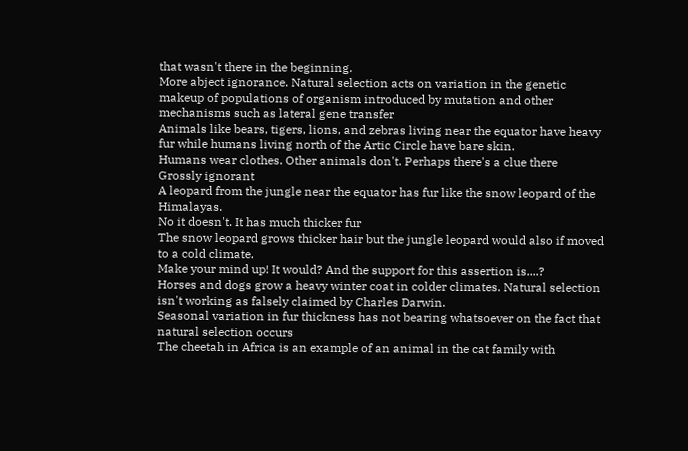that wasn't there in the beginning.
More abject ignorance. Natural selection acts on variation in the genetic makeup of populations of organism introduced by mutation and other mechanisms such as lateral gene transfer
Animals like bears, tigers, lions, and zebras living near the equator have heavy fur while humans living north of the Artic Circle have bare skin.
Humans wear clothes. Other animals don't. Perhaps there's a clue there
Grossly ignorant
A leopard from the jungle near the equator has fur like the snow leopard of the Himalayas.
No it doesn't. It has much thicker fur
The snow leopard grows thicker hair but the jungle leopard would also if moved to a cold climate.
Make your mind up! It would? And the support for this assertion is....?
Horses and dogs grow a heavy winter coat in colder climates. Natural selection isn't working as falsely claimed by Charles Darwin.
Seasonal variation in fur thickness has not bearing whatsoever on the fact that natural selection occurs
The cheetah in Africa is an example of an animal in the cat family with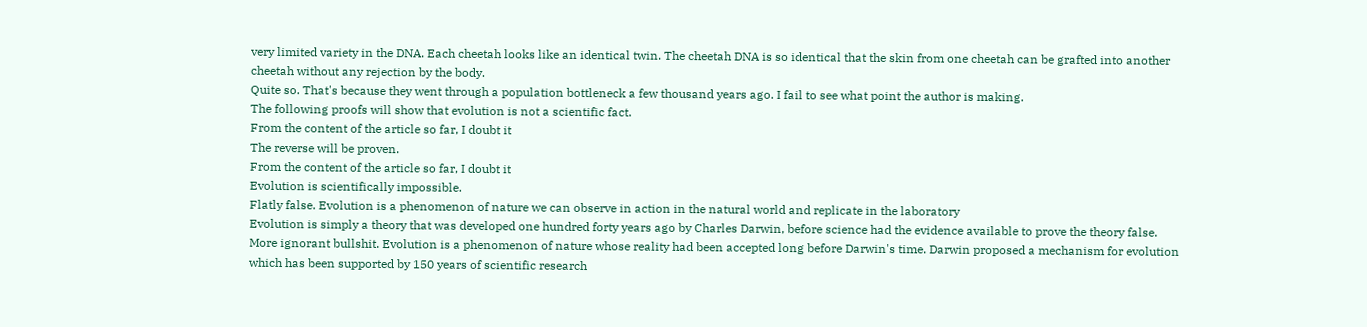very limited variety in the DNA. Each cheetah looks like an identical twin. The cheetah DNA is so identical that the skin from one cheetah can be grafted into another cheetah without any rejection by the body.
Quite so. That's because they went through a population bottleneck a few thousand years ago. I fail to see what point the author is making.
The following proofs will show that evolution is not a scientific fact.
From the content of the article so far, I doubt it
The reverse will be proven.
From the content of the article so far, I doubt it
Evolution is scientifically impossible.
Flatly false. Evolution is a phenomenon of nature we can observe in action in the natural world and replicate in the laboratory
Evolution is simply a theory that was developed one hundred forty years ago by Charles Darwin, before science had the evidence available to prove the theory false.
More ignorant bullshit. Evolution is a phenomenon of nature whose reality had been accepted long before Darwin's time. Darwin proposed a mechanism for evolution which has been supported by 150 years of scientific research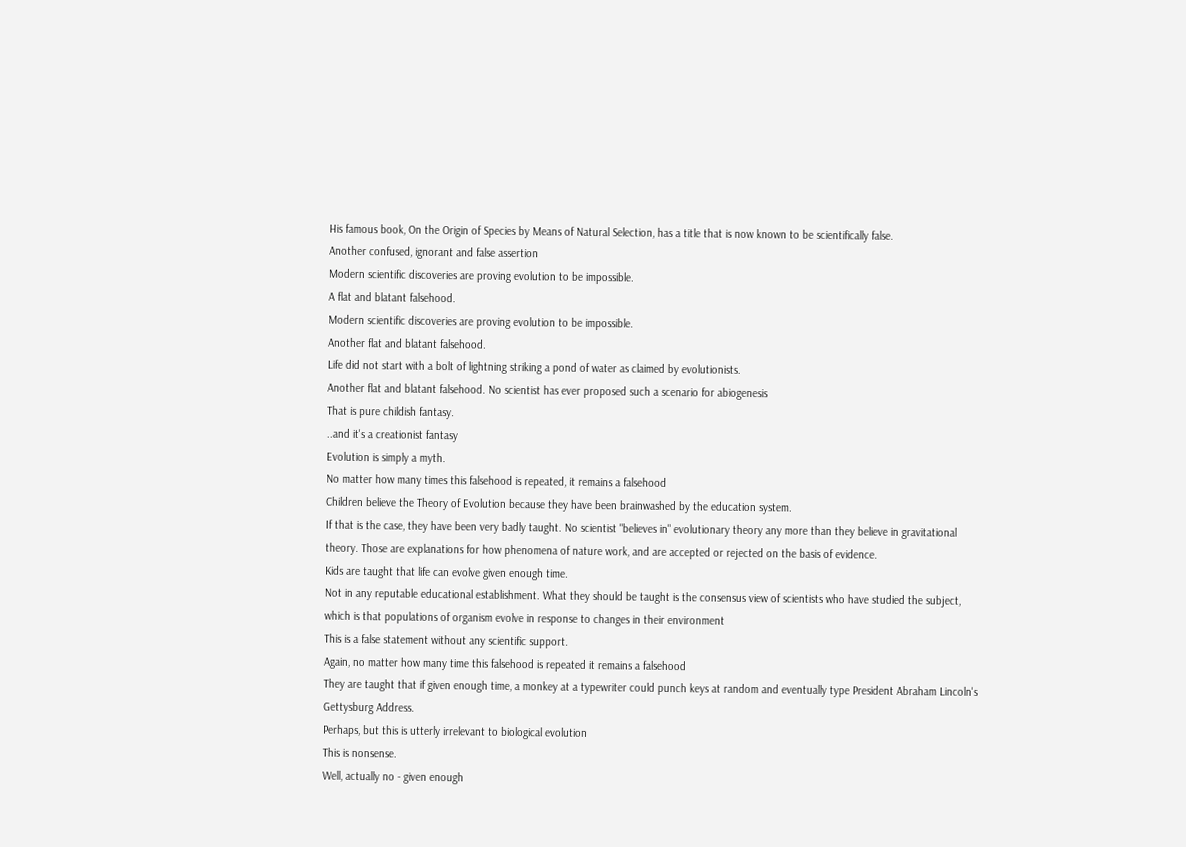His famous book, On the Origin of Species by Means of Natural Selection, has a title that is now known to be scientifically false.
Another confused, ignorant and false assertion
Modern scientific discoveries are proving evolution to be impossible.
A flat and blatant falsehood.
Modern scientific discoveries are proving evolution to be impossible.
Another flat and blatant falsehood.
Life did not start with a bolt of lightning striking a pond of water as claimed by evolutionists.
Another flat and blatant falsehood. No scientist has ever proposed such a scenario for abiogenesis
That is pure childish fantasy.
..and it's a creationist fantasy
Evolution is simply a myth.
No matter how many times this falsehood is repeated, it remains a falsehood
Children believe the Theory of Evolution because they have been brainwashed by the education system.
If that is the case, they have been very badly taught. No scientist "believes in" evolutionary theory any more than they believe in gravitational theory. Those are explanations for how phenomena of nature work, and are accepted or rejected on the basis of evidence.
Kids are taught that life can evolve given enough time.
Not in any reputable educational establishment. What they should be taught is the consensus view of scientists who have studied the subject, which is that populations of organism evolve in response to changes in their environment
This is a false statement without any scientific support.
Again, no matter how many time this falsehood is repeated it remains a falsehood
They are taught that if given enough time, a monkey at a typewriter could punch keys at random and eventually type President Abraham Lincoln's Gettysburg Address.
Perhaps, but this is utterly irrelevant to biological evolution
This is nonsense.
Well, actually no - given enough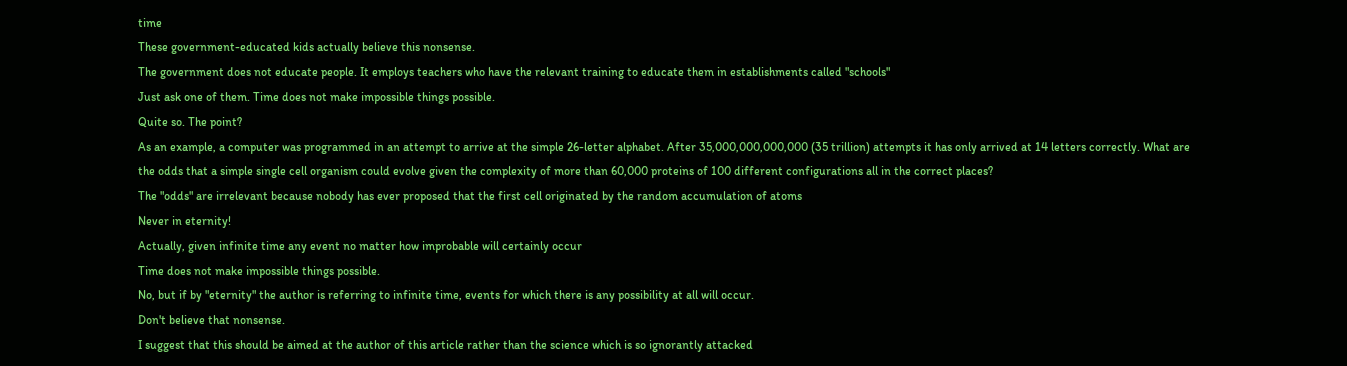time
These government-educated kids actually believe this nonsense.
The government does not educate people. It employs teachers who have the relevant training to educate them in establishments called "schools"
Just ask one of them. Time does not make impossible things possible.
Quite so. The point?
As an example, a computer was programmed in an attempt to arrive at the simple 26-letter alphabet. After 35,000,000,000,000 (35 trillion) attempts it has only arrived at 14 letters correctly. What are the odds that a simple single cell organism could evolve given the complexity of more than 60,000 proteins of 100 different configurations all in the correct places?
The "odds" are irrelevant because nobody has ever proposed that the first cell originated by the random accumulation of atoms
Never in eternity!
Actually, given infinite time any event no matter how improbable will certainly occur
Time does not make impossible things possible.
No, but if by "eternity" the author is referring to infinite time, events for which there is any possibility at all will occur.
Don't believe that nonsense.
I suggest that this should be aimed at the author of this article rather than the science which is so ignorantly attacked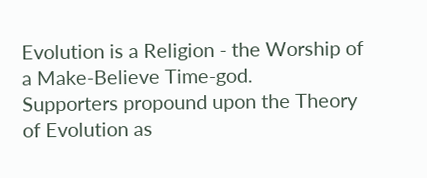Evolution is a Religion - the Worship of a Make-Believe Time-god.
Supporters propound upon the Theory of Evolution as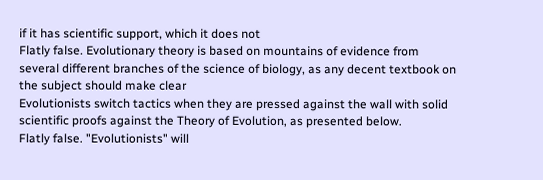if it has scientific support, which it does not
Flatly false. Evolutionary theory is based on mountains of evidence from several different branches of the science of biology, as any decent textbook on the subject should make clear
Evolutionists switch tactics when they are pressed against the wall with solid scientific proofs against the Theory of Evolution, as presented below.
Flatly false. "Evolutionists" will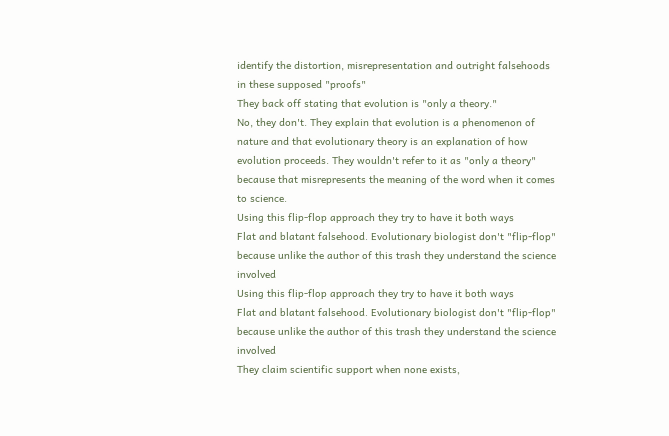identify the distortion, misrepresentation and outright falsehoods in these supposed "proofs"
They back off stating that evolution is "only a theory."
No, they don't. They explain that evolution is a phenomenon of nature and that evolutionary theory is an explanation of how evolution proceeds. They wouldn't refer to it as "only a theory" because that misrepresents the meaning of the word when it comes to science.
Using this flip-flop approach they try to have it both ways
Flat and blatant falsehood. Evolutionary biologist don't "flip-flop" because unlike the author of this trash they understand the science involved
Using this flip-flop approach they try to have it both ways
Flat and blatant falsehood. Evolutionary biologist don't "flip-flop" because unlike the author of this trash they understand the science involved
They claim scientific support when none exists,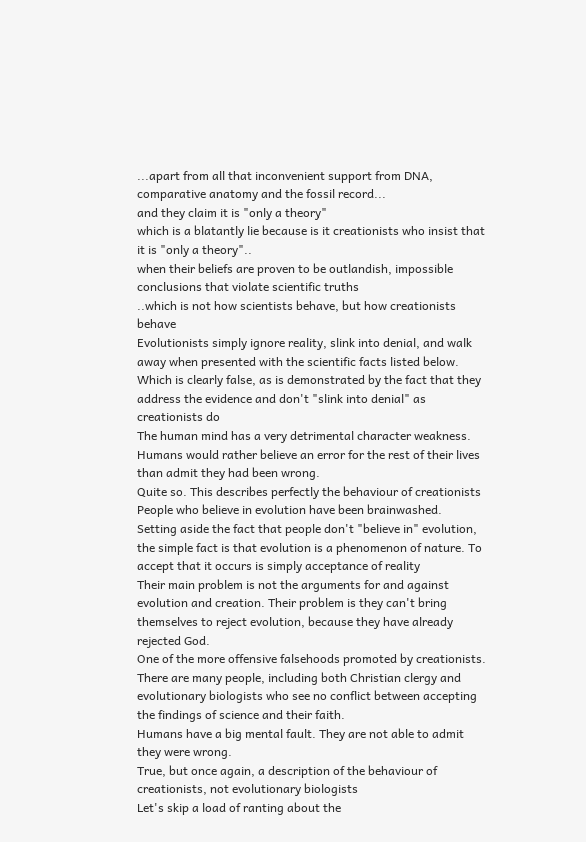...apart from all that inconvenient support from DNA, comparative anatomy and the fossil record...
and they claim it is "only a theory"
which is a blatantly lie because is it creationists who insist that it is "only a theory"..
when their beliefs are proven to be outlandish, impossible conclusions that violate scientific truths
..which is not how scientists behave, but how creationists behave
Evolutionists simply ignore reality, slink into denial, and walk away when presented with the scientific facts listed below.
Which is clearly false, as is demonstrated by the fact that they address the evidence and don't "slink into denial" as creationists do
The human mind has a very detrimental character weakness. Humans would rather believe an error for the rest of their lives than admit they had been wrong.
Quite so. This describes perfectly the behaviour of creationists
People who believe in evolution have been brainwashed.
Setting aside the fact that people don't "believe in" evolution, the simple fact is that evolution is a phenomenon of nature. To accept that it occurs is simply acceptance of reality
Their main problem is not the arguments for and against evolution and creation. Their problem is they can't bring themselves to reject evolution, because they have already rejected God.
One of the more offensive falsehoods promoted by creationists. There are many people, including both Christian clergy and evolutionary biologists who see no conflict between accepting the findings of science and their faith.
Humans have a big mental fault. They are not able to admit they were wrong.
True, but once again, a description of the behaviour of creationists, not evolutionary biologists
Let's skip a load of ranting about the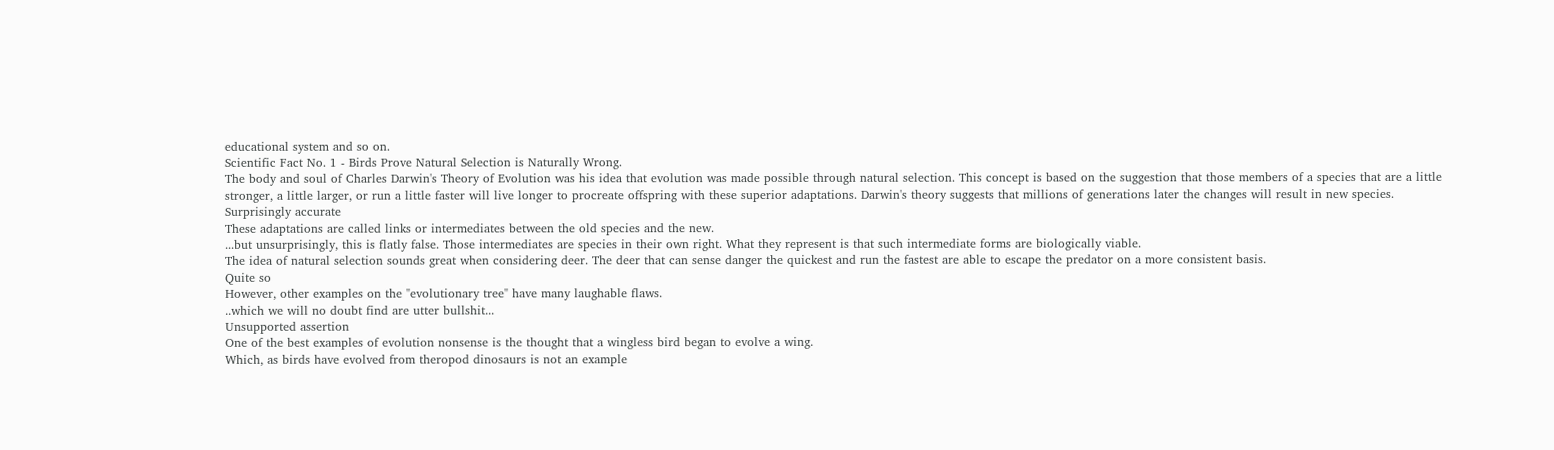educational system and so on.
Scientific Fact No. 1 - Birds Prove Natural Selection is Naturally Wrong.
The body and soul of Charles Darwin's Theory of Evolution was his idea that evolution was made possible through natural selection. This concept is based on the suggestion that those members of a species that are a little stronger, a little larger, or run a little faster will live longer to procreate offspring with these superior adaptations. Darwin's theory suggests that millions of generations later the changes will result in new species.
Surprisingly accurate
These adaptations are called links or intermediates between the old species and the new.
...but unsurprisingly, this is flatly false. Those intermediates are species in their own right. What they represent is that such intermediate forms are biologically viable.
The idea of natural selection sounds great when considering deer. The deer that can sense danger the quickest and run the fastest are able to escape the predator on a more consistent basis.
Quite so
However, other examples on the "evolutionary tree" have many laughable flaws.
..which we will no doubt find are utter bullshit...
Unsupported assertion
One of the best examples of evolution nonsense is the thought that a wingless bird began to evolve a wing.
Which, as birds have evolved from theropod dinosaurs is not an example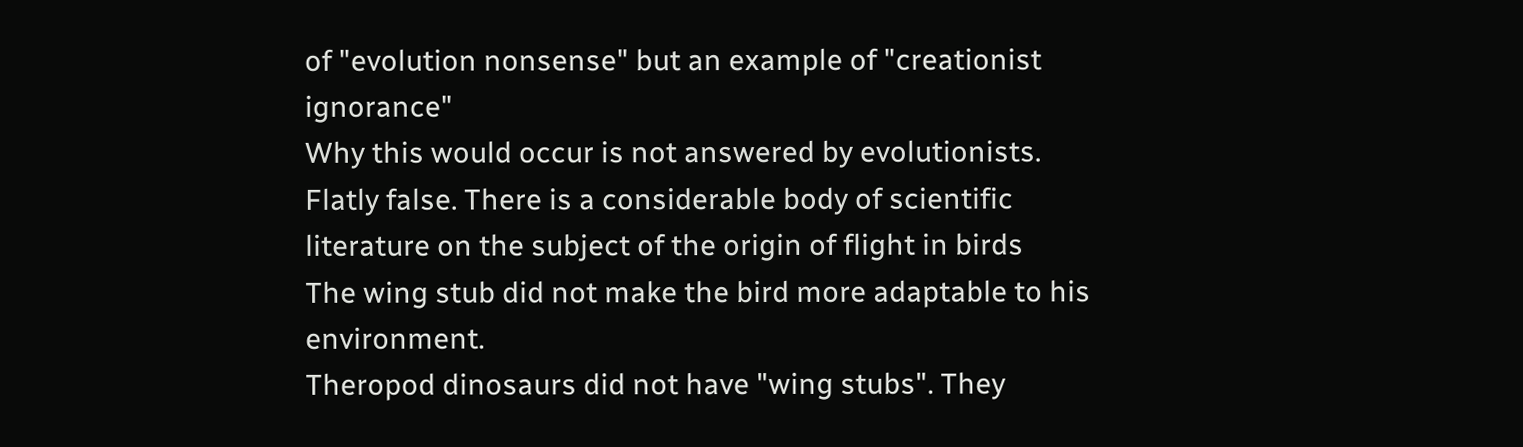of "evolution nonsense" but an example of "creationist ignorance"
Why this would occur is not answered by evolutionists.
Flatly false. There is a considerable body of scientific literature on the subject of the origin of flight in birds
The wing stub did not make the bird more adaptable to his environment.
Theropod dinosaurs did not have "wing stubs". They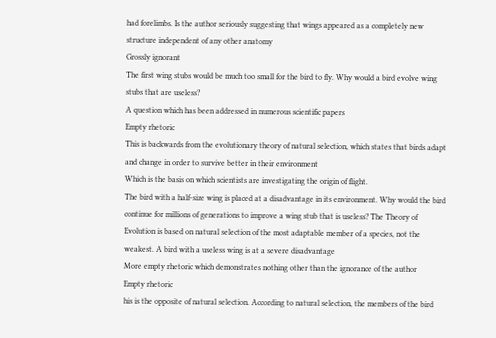had forelimbs. Is the author seriously suggesting that wings appeared as a completely new structure independent of any other anatomy
Grossly ignorant
The first wing stubs would be much too small for the bird to fly. Why would a bird evolve wing stubs that are useless?
A question which has been addressed in numerous scientific papers
Empty rhetoric
This is backwards from the evolutionary theory of natural selection, which states that birds adapt and change in order to survive better in their environment
Which is the basis on which scientists are investigating the origin of flight.
The bird with a half-size wing is placed at a disadvantage in its environment. Why would the bird continue for millions of generations to improve a wing stub that is useless? The Theory of Evolution is based on natural selection of the most adaptable member of a species, not the weakest. A bird with a useless wing is at a severe disadvantage
More empty rhetoric which demonstrates nothing other than the ignorance of the author
Empty rhetoric
his is the opposite of natural selection. According to natural selection, the members of the bird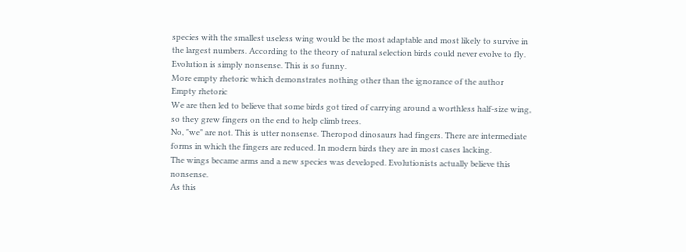species with the smallest useless wing would be the most adaptable and most likely to survive in the largest numbers. According to the theory of natural selection birds could never evolve to fly. Evolution is simply nonsense. This is so funny.
More empty rhetoric which demonstrates nothing other than the ignorance of the author
Empty rhetoric
We are then led to believe that some birds got tired of carrying around a worthless half-size wing, so they grew fingers on the end to help climb trees.
No, "we" are not. This is utter nonsense. Theropod dinosaurs had fingers. There are intermediate forms in which the fingers are reduced. In modern birds they are in most cases lacking.
The wings became arms and a new species was developed. Evolutionists actually believe this nonsense.
As this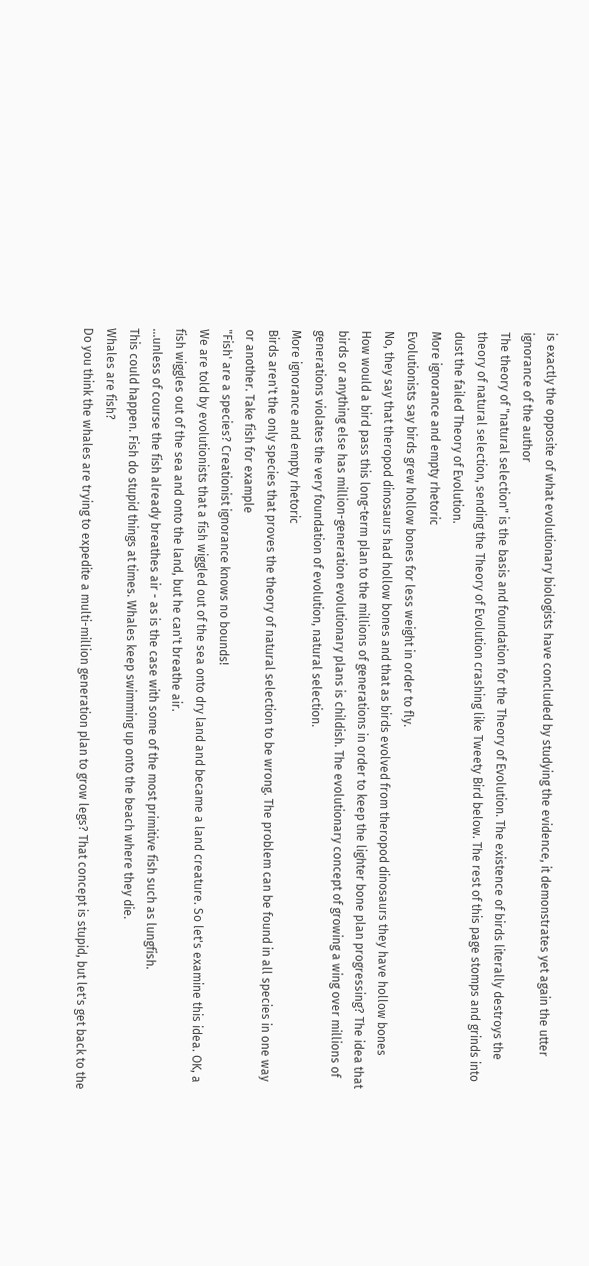is exactly the opposite of what evolutionary biologists have concluded by studying the evidence, it demonstrates yet again the utter ignorance of the author
The theory of "natural selection" is the basis and foundation for the Theory of Evolution. The existence of birds literally destroys the theory of natural selection, sending the Theory of Evolution crashing like Tweety Bird below. The rest of this page stomps and grinds into dust the failed Theory of Evolution.
More ignorance and empty rhetoric
Evolutionists say birds grew hollow bones for less weight in order to fly.
No, they say that theropod dinosaurs had hollow bones and that as birds evolved from theropod dinosaurs they have hollow bones
How would a bird pass this long-term plan to the millions of generations in order to keep the lighter bone plan progressing? The idea that birds or anything else has million-generation evolutionary plans is childish. The evolutionary concept of growing a wing over millions of generations violates the very foundation of evolution, natural selection.
More ignorance and empty rhetoric
Birds aren't the only species that proves the theory of natural selection to be wrong. The problem can be found in all species in one way or another. Take fish for example
"Fish' are a species? Creationist ignorance knows no bounds!
We are told by evolutionists that a fish wiggled out of the sea onto dry land and became a land creature. So let's examine this idea. OK, a fish wiggles out of the sea and onto the land, but he can't breathe air.
...unless of course the fish already breathes air - as is the case with some of the most primitive fish such as lungfish.
This could happen. Fish do stupid things at times. Whales keep swimming up onto the beach where they die.
Whales are fish?
Do you think the whales are trying to expedite a multi-million generation plan to grow legs? That concept is stupid, but let's get back to the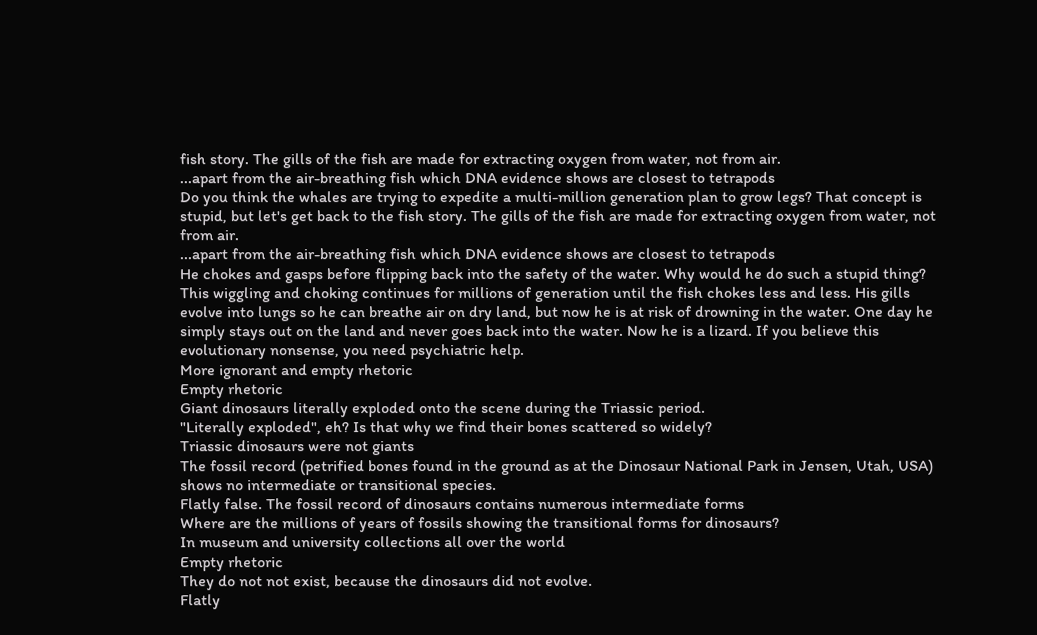fish story. The gills of the fish are made for extracting oxygen from water, not from air.
...apart from the air-breathing fish which DNA evidence shows are closest to tetrapods
Do you think the whales are trying to expedite a multi-million generation plan to grow legs? That concept is stupid, but let's get back to the fish story. The gills of the fish are made for extracting oxygen from water, not from air.
...apart from the air-breathing fish which DNA evidence shows are closest to tetrapods
He chokes and gasps before flipping back into the safety of the water. Why would he do such a stupid thing? This wiggling and choking continues for millions of generation until the fish chokes less and less. His gills evolve into lungs so he can breathe air on dry land, but now he is at risk of drowning in the water. One day he simply stays out on the land and never goes back into the water. Now he is a lizard. If you believe this evolutionary nonsense, you need psychiatric help.
More ignorant and empty rhetoric
Empty rhetoric
Giant dinosaurs literally exploded onto the scene during the Triassic period.
"Literally exploded", eh? Is that why we find their bones scattered so widely?
Triassic dinosaurs were not giants
The fossil record (petrified bones found in the ground as at the Dinosaur National Park in Jensen, Utah, USA) shows no intermediate or transitional species.
Flatly false. The fossil record of dinosaurs contains numerous intermediate forms
Where are the millions of years of fossils showing the transitional forms for dinosaurs?
In museum and university collections all over the world
Empty rhetoric
They do not not exist, because the dinosaurs did not evolve.
Flatly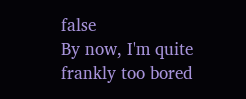false
By now, I'm quite frankly too bored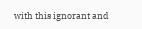with this ignorant and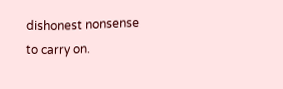dishonest nonsense to carry on.